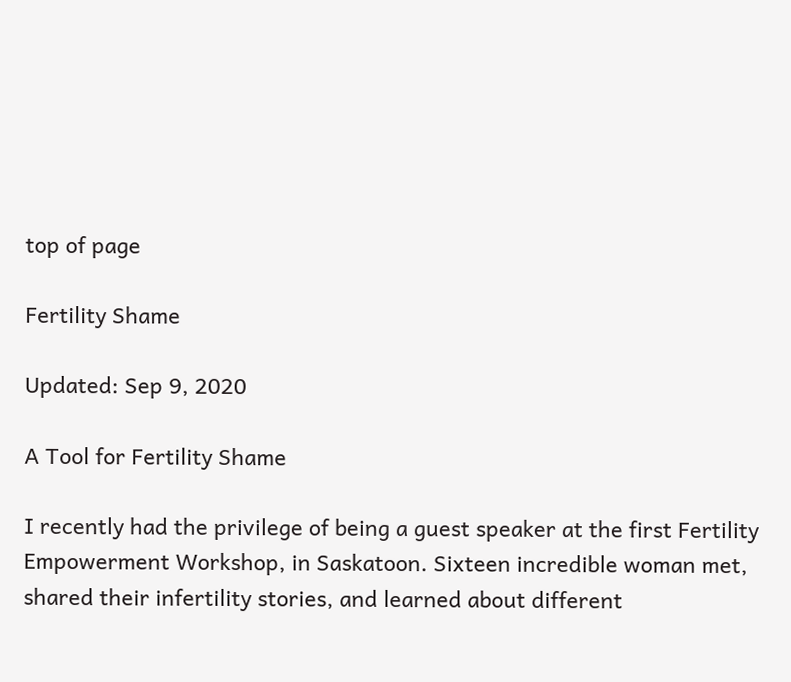top of page

Fertility Shame

Updated: Sep 9, 2020

A Tool for Fertility Shame

I recently had the privilege of being a guest speaker at the first Fertility Empowerment Workshop, in Saskatoon. Sixteen incredible woman met, shared their infertility stories, and learned about different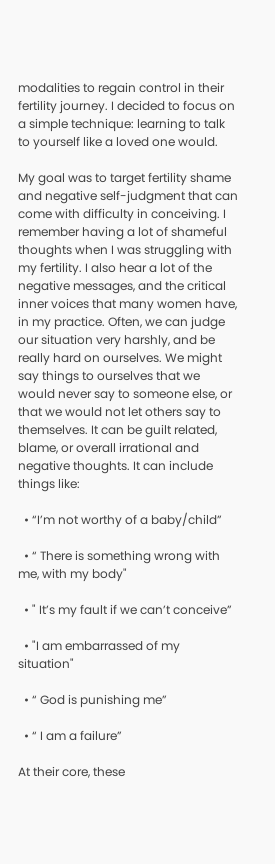modalities to regain control in their fertility journey. I decided to focus on a simple technique: learning to talk to yourself like a loved one would.

My goal was to target fertility shame and negative self-judgment that can come with difficulty in conceiving. I remember having a lot of shameful thoughts when I was struggling with my fertility. I also hear a lot of the negative messages, and the critical inner voices that many women have, in my practice. Often, we can judge our situation very harshly, and be really hard on ourselves. We might say things to ourselves that we would never say to someone else, or that we would not let others say to themselves. It can be guilt related, blame, or overall irrational and negative thoughts. It can include things like:

  • “I’m not worthy of a baby/child”

  • “ There is something wrong with me, with my body"

  • " It’s my fault if we can’t conceive”

  • "I am embarrassed of my situation"

  • “ God is punishing me”

  • “ I am a failure”

At their core, these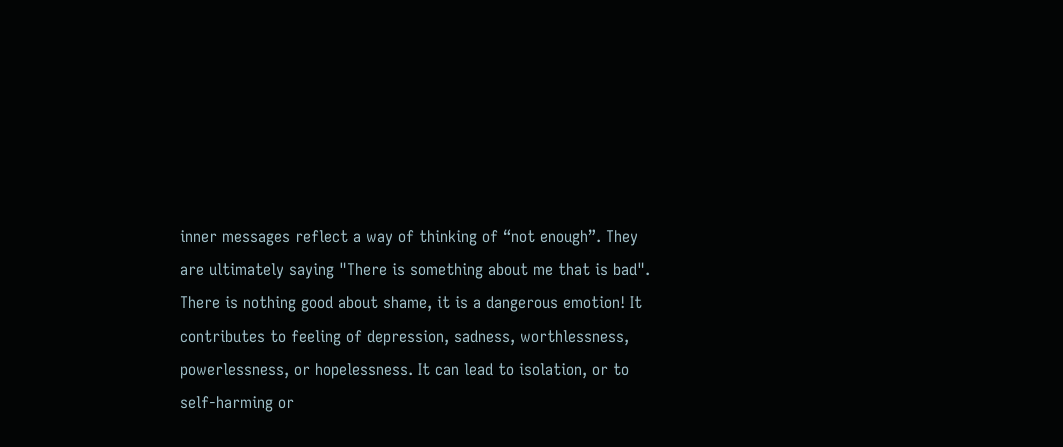inner messages reflect a way of thinking of “not enough”. They are ultimately saying "There is something about me that is bad". There is nothing good about shame, it is a dangerous emotion! It contributes to feeling of depression, sadness, worthlessness, powerlessness, or hopelessness. It can lead to isolation, or to self-harming or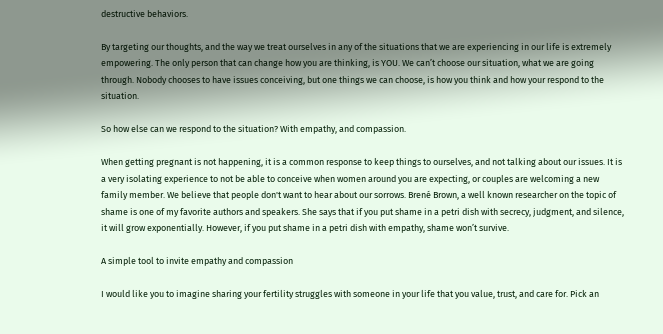destructive behaviors.

By targeting our thoughts, and the way we treat ourselves in any of the situations that we are experiencing in our life is extremely empowering. The only person that can change how you are thinking, is YOU. We can’t choose our situation, what we are going through. Nobody chooses to have issues conceiving, but one things we can choose, is how you think and how your respond to the situation.

So how else can we respond to the situation? With empathy, and compassion.

When getting pregnant is not happening, it is a common response to keep things to ourselves, and not talking about our issues. It is a very isolating experience to not be able to conceive when women around you are expecting, or couples are welcoming a new family member. We believe that people don't want to hear about our sorrows. Brené Brown, a well known researcher on the topic of shame is one of my favorite authors and speakers. She says that if you put shame in a petri dish with secrecy, judgment, and silence, it will grow exponentially. However, if you put shame in a petri dish with empathy, shame won’t survive.

A simple tool to invite empathy and compassion

I would like you to imagine sharing your fertility struggles with someone in your life that you value, trust, and care for. Pick an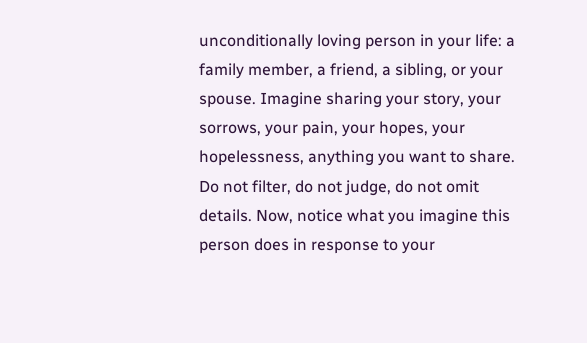unconditionally loving person in your life: a family member, a friend, a sibling, or your spouse. Imagine sharing your story, your sorrows, your pain, your hopes, your hopelessness, anything you want to share. Do not filter, do not judge, do not omit details. Now, notice what you imagine this person does in response to your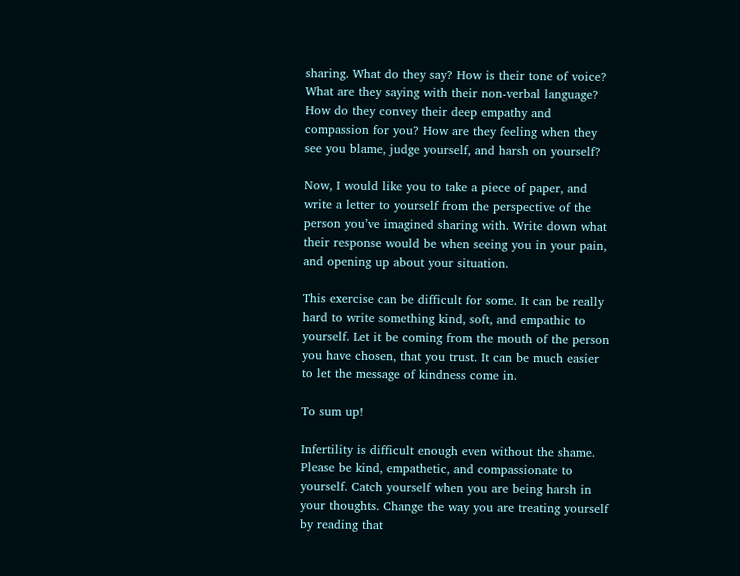sharing. What do they say? How is their tone of voice? What are they saying with their non-verbal language? How do they convey their deep empathy and compassion for you? How are they feeling when they see you blame, judge yourself, and harsh on yourself?

Now, I would like you to take a piece of paper, and write a letter to yourself from the perspective of the person you’ve imagined sharing with. Write down what their response would be when seeing you in your pain, and opening up about your situation.

This exercise can be difficult for some. It can be really hard to write something kind, soft, and empathic to yourself. Let it be coming from the mouth of the person you have chosen, that you trust. It can be much easier to let the message of kindness come in.

To sum up!

Infertility is difficult enough even without the shame. Please be kind, empathetic, and compassionate to yourself. Catch yourself when you are being harsh in your thoughts. Change the way you are treating yourself by reading that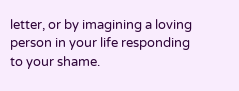letter, or by imagining a loving person in your life responding to your shame.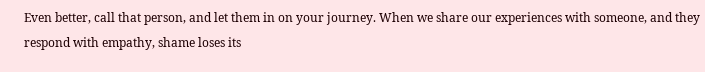Even better, call that person, and let them in on your journey. When we share our experiences with someone, and they respond with empathy, shame loses its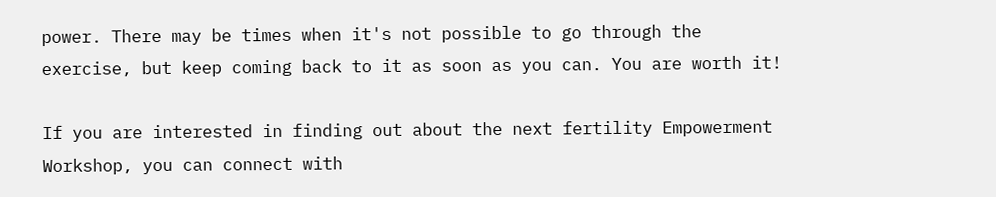power. There may be times when it's not possible to go through the exercise, but keep coming back to it as soon as you can. You are worth it!

If you are interested in finding out about the next fertility Empowerment Workshop, you can connect with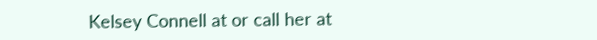Kelsey Connell at or call her at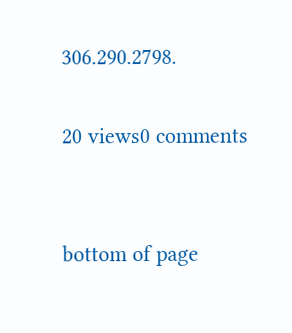306.290.2798.

20 views0 comments


bottom of page